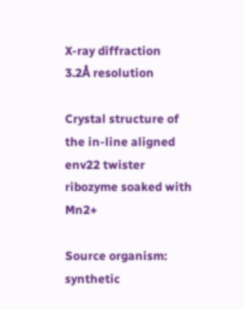X-ray diffraction
3.2Å resolution

Crystal structure of the in-line aligned env22 twister ribozyme soaked with Mn2+

Source organism: synthetic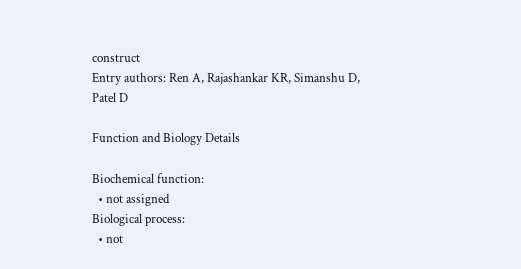construct
Entry authors: Ren A, Rajashankar KR, Simanshu D, Patel D

Function and Biology Details

Biochemical function:
  • not assigned
Biological process:
  • not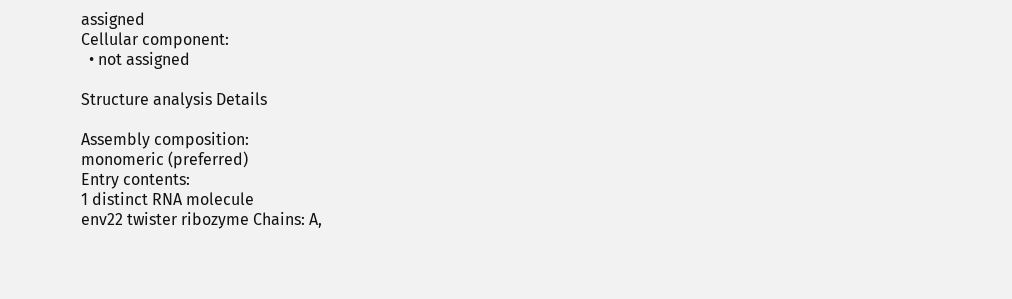assigned
Cellular component:
  • not assigned

Structure analysis Details

Assembly composition:
monomeric (preferred)
Entry contents:
1 distinct RNA molecule
env22 twister ribozyme Chains: A,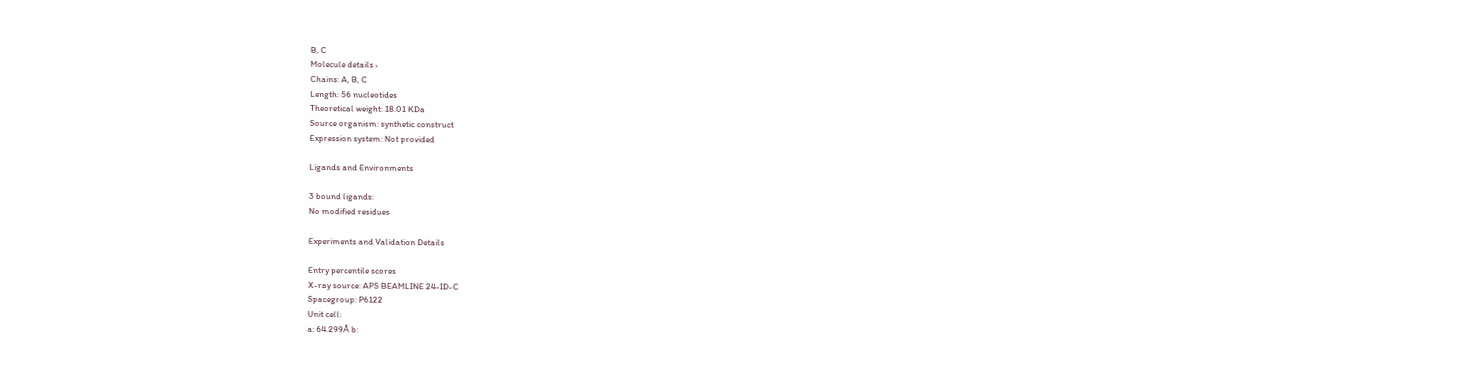B, C
Molecule details ›
Chains: A, B, C
Length: 56 nucleotides
Theoretical weight: 18.01 KDa
Source organism: synthetic construct
Expression system: Not provided

Ligands and Environments

3 bound ligands:
No modified residues

Experiments and Validation Details

Entry percentile scores
X-ray source: APS BEAMLINE 24-ID-C
Spacegroup: P6122
Unit cell:
a: 64.299Å b: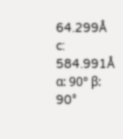64.299Å c: 584.991Å
α: 90° β: 90°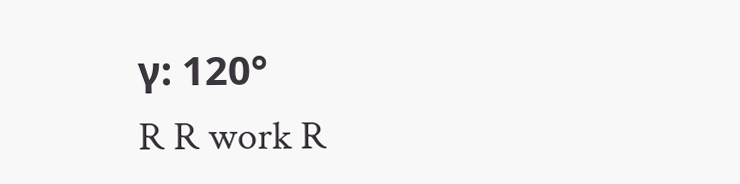γ: 120°
R R work R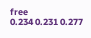free
0.234 0.231 0.277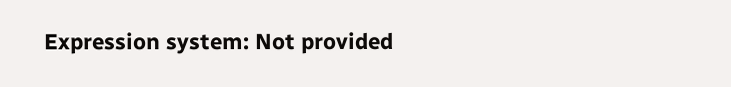Expression system: Not provided